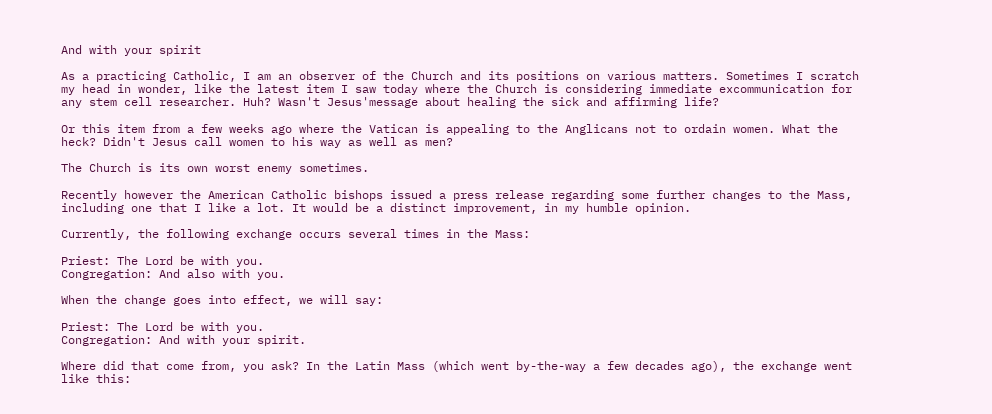And with your spirit

As a practicing Catholic, I am an observer of the Church and its positions on various matters. Sometimes I scratch my head in wonder, like the latest item I saw today where the Church is considering immediate excommunication for any stem cell researcher. Huh? Wasn't Jesus'message about healing the sick and affirming life?

Or this item from a few weeks ago where the Vatican is appealing to the Anglicans not to ordain women. What the heck? Didn't Jesus call women to his way as well as men?

The Church is its own worst enemy sometimes.

Recently however the American Catholic bishops issued a press release regarding some further changes to the Mass, including one that I like a lot. It would be a distinct improvement, in my humble opinion.

Currently, the following exchange occurs several times in the Mass:

Priest: The Lord be with you.
Congregation: And also with you.

When the change goes into effect, we will say:

Priest: The Lord be with you.
Congregation: And with your spirit.

Where did that come from, you ask? In the Latin Mass (which went by-the-way a few decades ago), the exchange went like this: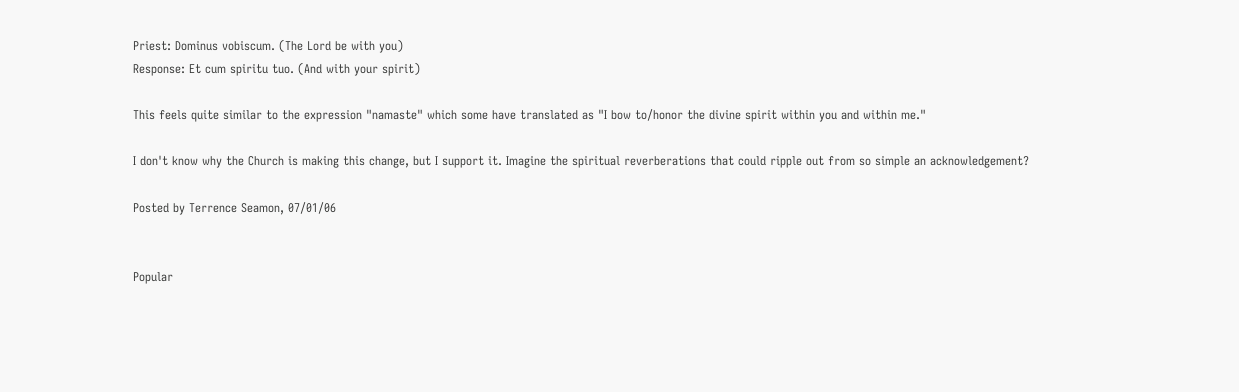Priest: Dominus vobiscum. (The Lord be with you)
Response: Et cum spiritu tuo. (And with your spirit)

This feels quite similar to the expression "namaste" which some have translated as "I bow to/honor the divine spirit within you and within me."

I don't know why the Church is making this change, but I support it. Imagine the spiritual reverberations that could ripple out from so simple an acknowledgement?

Posted by Terrence Seamon, 07/01/06


Popular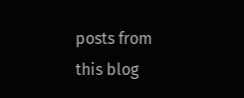posts from this blog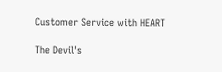Customer Service with HEART

The Devil's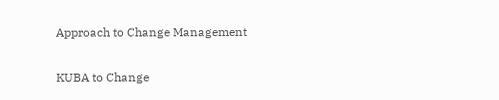Approach to Change Management

KUBA to Change